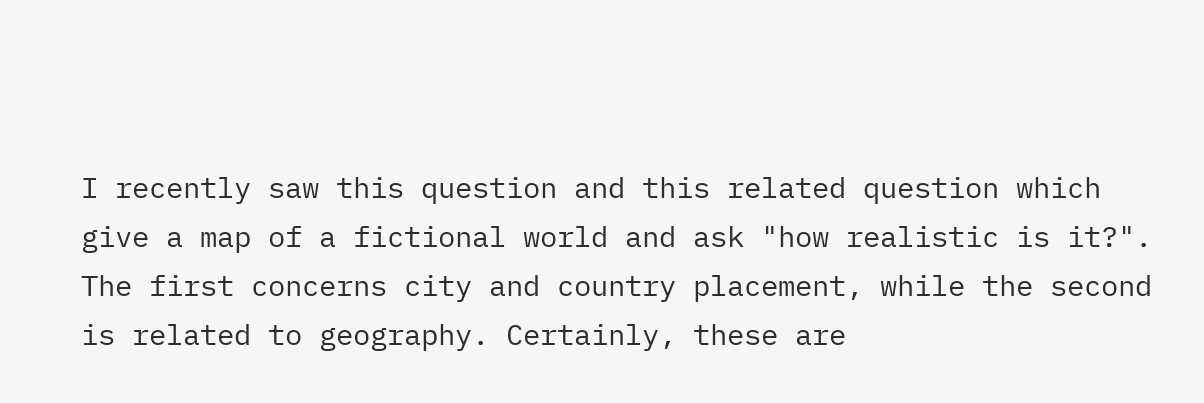I recently saw this question and this related question which give a map of a fictional world and ask "how realistic is it?". The first concerns city and country placement, while the second is related to geography. Certainly, these are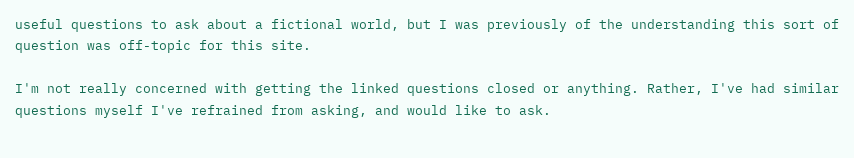useful questions to ask about a fictional world, but I was previously of the understanding this sort of question was off-topic for this site.

I'm not really concerned with getting the linked questions closed or anything. Rather, I've had similar questions myself I've refrained from asking, and would like to ask.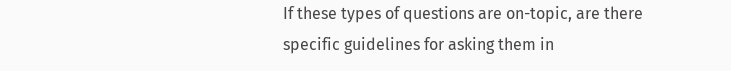If these types of questions are on-topic, are there specific guidelines for asking them in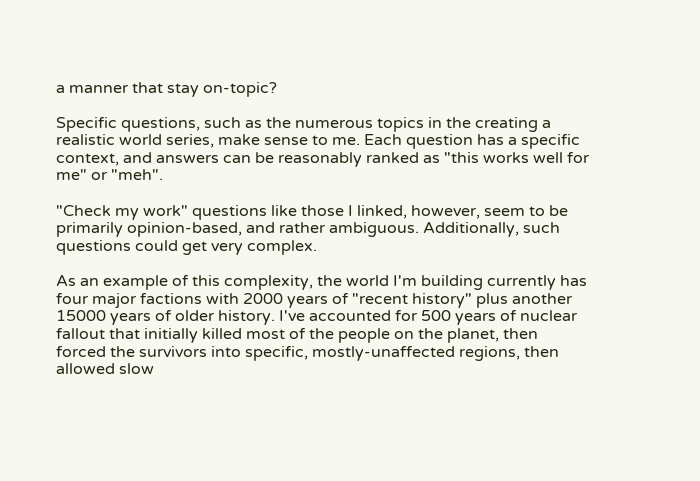a manner that stay on-topic?

Specific questions, such as the numerous topics in the creating a realistic world series, make sense to me. Each question has a specific context, and answers can be reasonably ranked as "this works well for me" or "meh".

"Check my work" questions like those I linked, however, seem to be primarily opinion-based, and rather ambiguous. Additionally, such questions could get very complex.

As an example of this complexity, the world I'm building currently has four major factions with 2000 years of "recent history" plus another 15000 years of older history. I've accounted for 500 years of nuclear fallout that initially killed most of the people on the planet, then forced the survivors into specific, mostly-unaffected regions, then allowed slow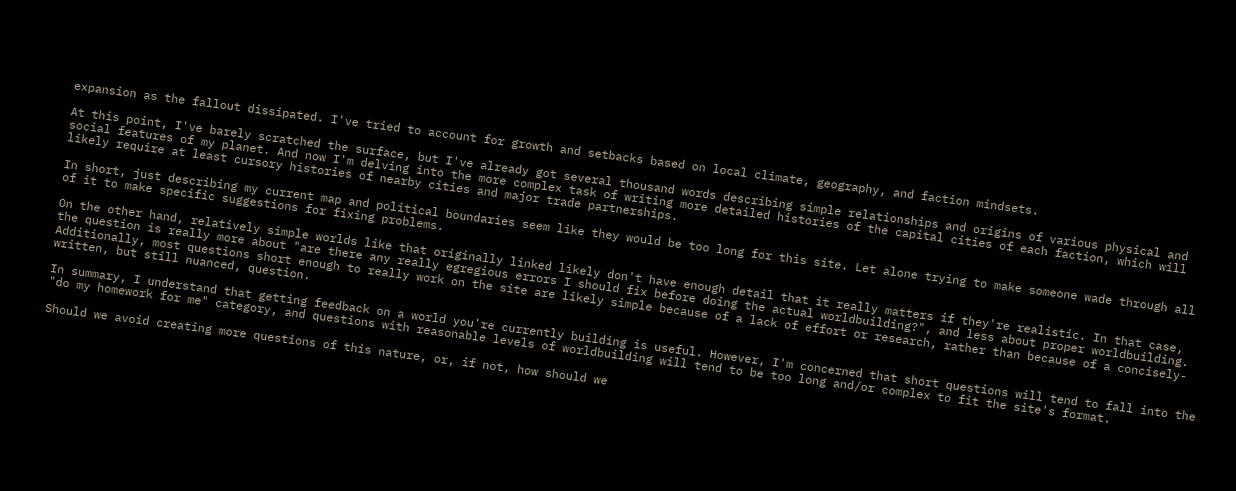expansion as the fallout dissipated. I've tried to account for growth and setbacks based on local climate, geography, and faction mindsets.

At this point, I've barely scratched the surface, but I've already got several thousand words describing simple relationships and origins of various physical and social features of my planet. And now I'm delving into the more complex task of writing more detailed histories of the capital cities of each faction, which will likely require at least cursory histories of nearby cities and major trade partnerships.

In short, just describing my current map and political boundaries seem like they would be too long for this site. Let alone trying to make someone wade through all of it to make specific suggestions for fixing problems.

On the other hand, relatively simple worlds like that originally linked likely don't have enough detail that it really matters if they're realistic. In that case, the question is really more about "are there any really egregious errors I should fix before doing the actual worldbuilding?", and less about proper worldbuilding. Additionally, most questions short enough to really work on the site are likely simple because of a lack of effort or research, rather than because of a concisely-written, but still nuanced, question.

In summary, I understand that getting feedback on a world you're currently building is useful. However, I'm concerned that short questions will tend to fall into the "do my homework for me" category, and questions with reasonable levels of worldbuilding will tend to be too long and/or complex to fit the site's format.

Should we avoid creating more questions of this nature, or, if not, how should we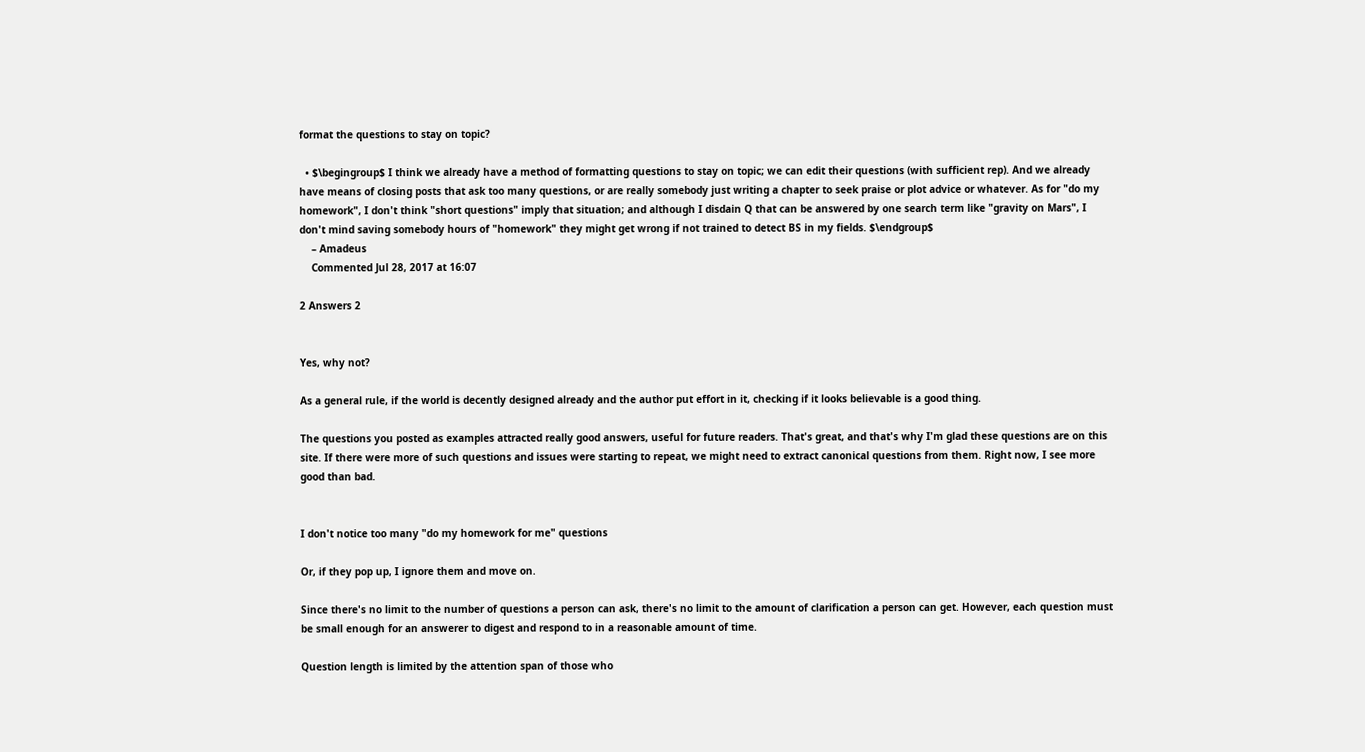format the questions to stay on topic?

  • $\begingroup$ I think we already have a method of formatting questions to stay on topic; we can edit their questions (with sufficient rep). And we already have means of closing posts that ask too many questions, or are really somebody just writing a chapter to seek praise or plot advice or whatever. As for "do my homework", I don't think "short questions" imply that situation; and although I disdain Q that can be answered by one search term like "gravity on Mars", I don't mind saving somebody hours of "homework" they might get wrong if not trained to detect BS in my fields. $\endgroup$
    – Amadeus
    Commented Jul 28, 2017 at 16:07

2 Answers 2


Yes, why not?

As a general rule, if the world is decently designed already and the author put effort in it, checking if it looks believable is a good thing.

The questions you posted as examples attracted really good answers, useful for future readers. That's great, and that's why I'm glad these questions are on this site. If there were more of such questions and issues were starting to repeat, we might need to extract canonical questions from them. Right now, I see more good than bad.


I don't notice too many "do my homework for me" questions

Or, if they pop up, I ignore them and move on.

Since there's no limit to the number of questions a person can ask, there's no limit to the amount of clarification a person can get. However, each question must be small enough for an answerer to digest and respond to in a reasonable amount of time.

Question length is limited by the attention span of those who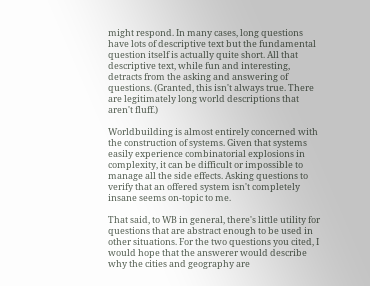might respond. In many cases, long questions have lots of descriptive text but the fundamental question itself is actually quite short. All that descriptive text, while fun and interesting, detracts from the asking and answering of questions. (Granted, this isn't always true. There are legitimately long world descriptions that aren't fluff.)

Worldbuilding is almost entirely concerned with the construction of systems. Given that systems easily experience combinatorial explosions in complexity, it can be difficult or impossible to manage all the side effects. Asking questions to verify that an offered system isn't completely insane seems on-topic to me.

That said, to WB in general, there's little utility for questions that are abstract enough to be used in other situations. For the two questions you cited, I would hope that the answerer would describe why the cities and geography are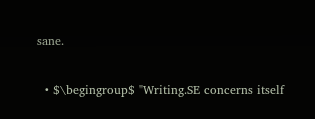sane.

  • $\begingroup$ "Writing.SE concerns itself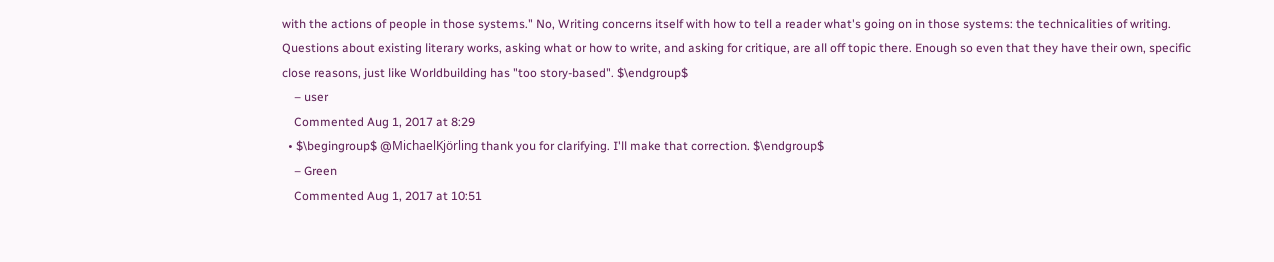with the actions of people in those systems." No, Writing concerns itself with how to tell a reader what's going on in those systems: the technicalities of writing. Questions about existing literary works, asking what or how to write, and asking for critique, are all off topic there. Enough so even that they have their own, specific close reasons, just like Worldbuilding has "too story-based". $\endgroup$
    – user
    Commented Aug 1, 2017 at 8:29
  • $\begingroup$ @MichaelKjörling thank you for clarifying. I'll make that correction. $\endgroup$
    – Green
    Commented Aug 1, 2017 at 10:51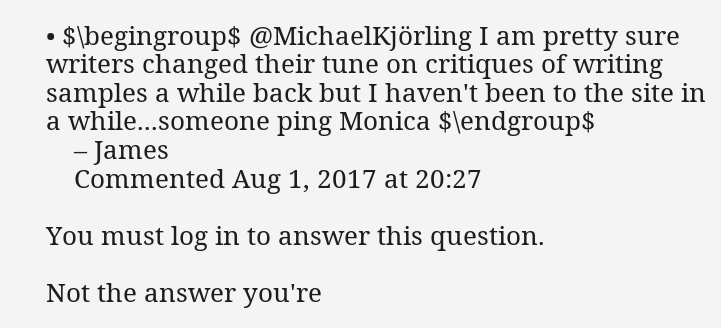• $\begingroup$ @MichaelKjörling I am pretty sure writers changed their tune on critiques of writing samples a while back but I haven't been to the site in a while...someone ping Monica $\endgroup$
    – James
    Commented Aug 1, 2017 at 20:27

You must log in to answer this question.

Not the answer you're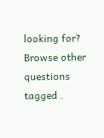looking for? Browse other questions tagged .